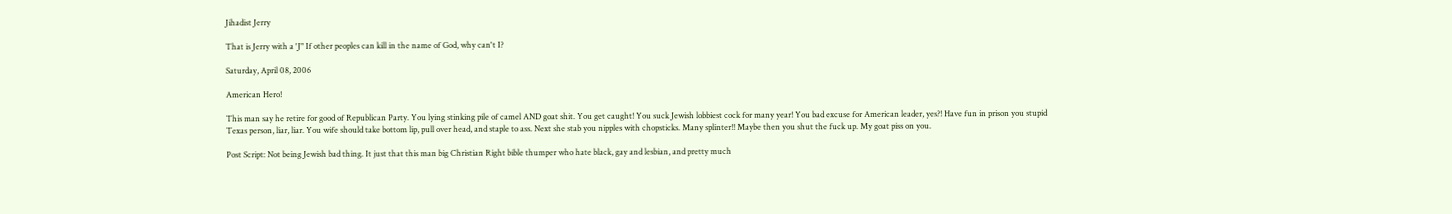Jihadist Jerry

That is Jerry with a 'J" If other peoples can kill in the name of God, why can't I?

Saturday, April 08, 2006

American Hero!

This man say he retire for good of Republican Party. You lying stinking pile of camel AND goat shit. You get caught! You suck Jewish lobbiest cock for many year! You bad excuse for American leader, yes?! Have fun in prison you stupid Texas person, liar, liar. You wife should take bottom lip, pull over head, and staple to ass. Next she stab you nipples with chopsticks. Many splinter!! Maybe then you shut the fuck up. My goat piss on you.

Post Script: Not being Jewish bad thing. It just that this man big Christian Right bible thumper who hate black, gay and lesbian, and pretty much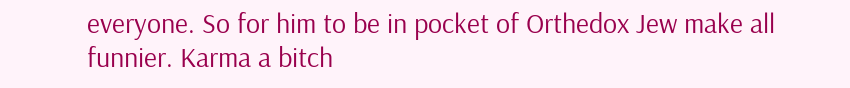everyone. So for him to be in pocket of Orthedox Jew make all funnier. Karma a bitch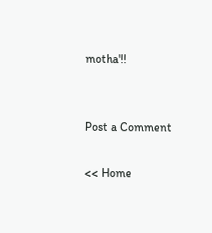motha'!!


Post a Comment

<< Home